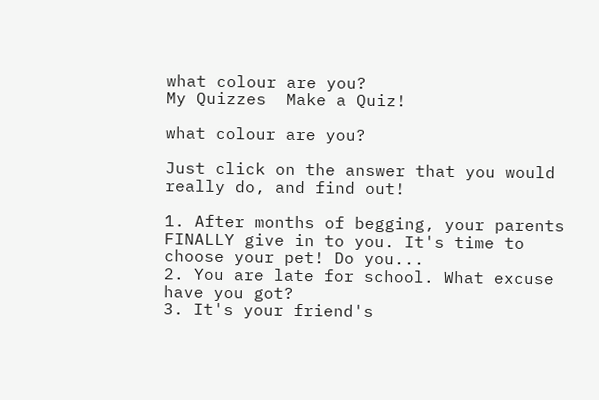what colour are you?
My Quizzes  Make a Quiz!

what colour are you?

Just click on the answer that you would really do, and find out!

1. After months of begging, your parents FINALLY give in to you. It's time to choose your pet! Do you...
2. You are late for school. What excuse have you got?
3. It's your friend's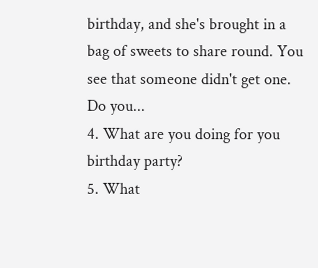birthday, and she's brought in a bag of sweets to share round. You see that someone didn't get one. Do you...
4. What are you doing for you birthday party?
5. What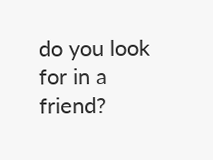do you look for in a friend?